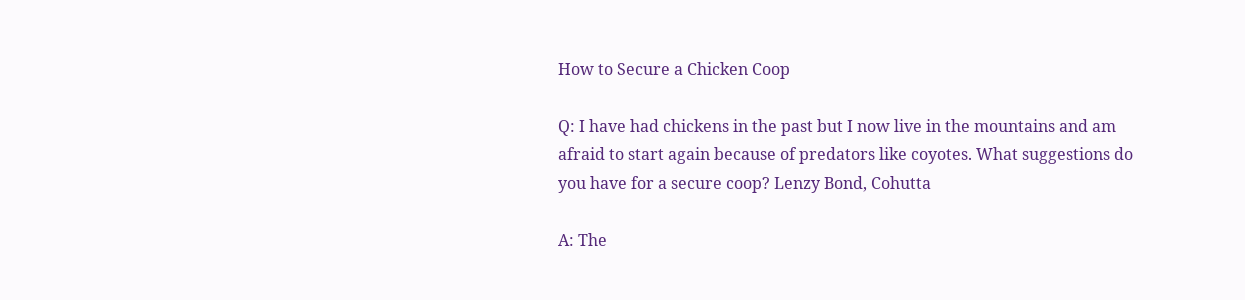How to Secure a Chicken Coop

Q: I have had chickens in the past but I now live in the mountains and am afraid to start again because of predators like coyotes. What suggestions do you have for a secure coop? Lenzy Bond, Cohutta

A: The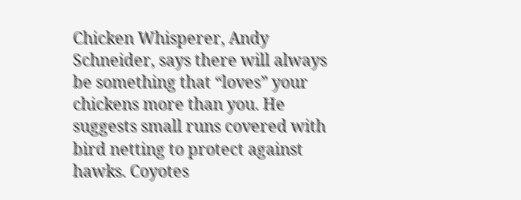Chicken Whisperer, Andy Schneider, says there will always be something that “loves” your chickens more than you. He suggests small runs covered with bird netting to protect against hawks. Coyotes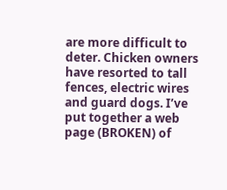are more difficult to deter. Chicken owners have resorted to tall fences, electric wires and guard dogs. I’ve put together a web page (BROKEN) of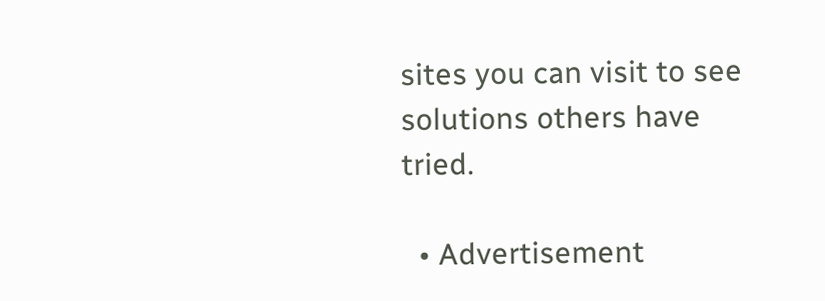sites you can visit to see solutions others have tried.

  • Advertisement